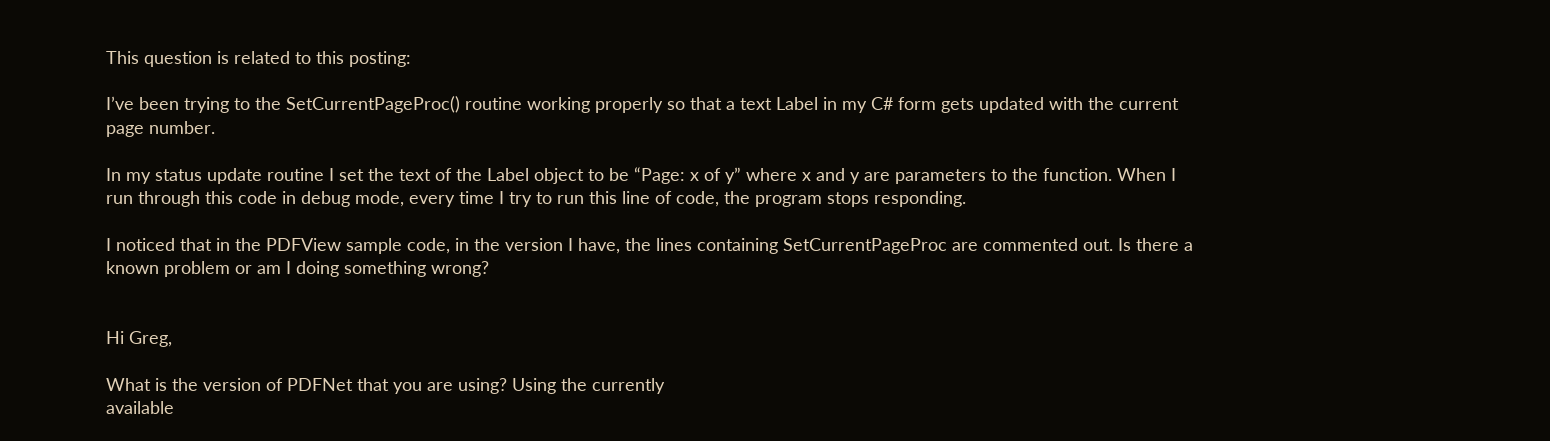This question is related to this posting:

I’ve been trying to the SetCurrentPageProc() routine working properly so that a text Label in my C# form gets updated with the current page number.

In my status update routine I set the text of the Label object to be “Page: x of y” where x and y are parameters to the function. When I run through this code in debug mode, every time I try to run this line of code, the program stops responding.

I noticed that in the PDFView sample code, in the version I have, the lines containing SetCurrentPageProc are commented out. Is there a known problem or am I doing something wrong?


Hi Greg,

What is the version of PDFNet that you are using? Using the currently
available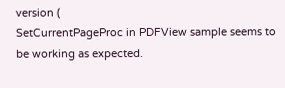version (
SetCurrentPageProc in PDFView sample seems to be working as expected.